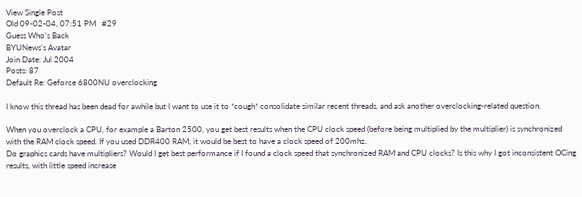View Single Post
Old 09-02-04, 07:51 PM   #29
Guess Who's Back
BYUNews's Avatar
Join Date: Jul 2004
Posts: 87
Default Re: Geforce 6800NU overclocking

I know this thread has been dead for awhile but I want to use it to *cough* consolidate similar recent threads, and ask another overclocking-related question.

When you overclock a CPU, for example a Barton 2500, you get best results when the CPU clock speed (before being multiplied by the multiplier) is synchronized with the RAM clock speed. If you used DDR400 RAM, it would be best to have a clock speed of 200mhz.
Do graphics cards have multipliers? Would I get best performance if I found a clock speed that synchronized RAM and CPU clocks? Is this why I got inconsistent OCing results, with little speed increase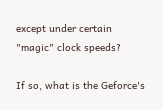except under certain "magic" clock speeds?

If so, what is the Geforce's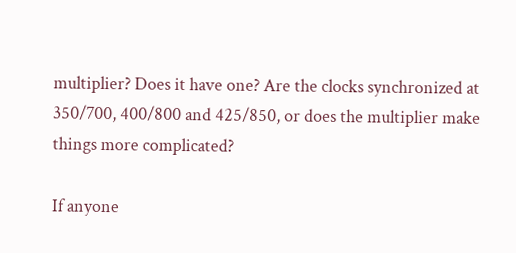multiplier? Does it have one? Are the clocks synchronized at 350/700, 400/800 and 425/850, or does the multiplier make things more complicated?

If anyone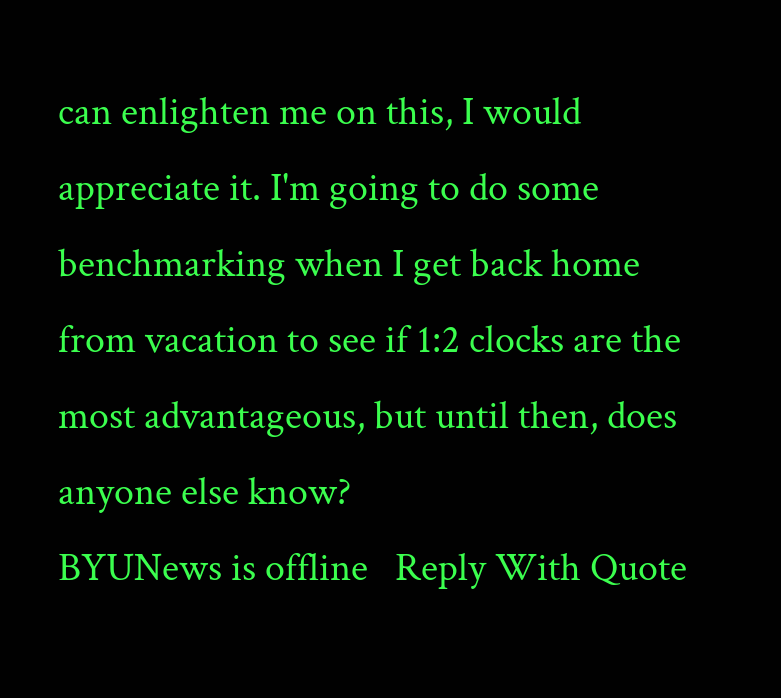can enlighten me on this, I would appreciate it. I'm going to do some benchmarking when I get back home from vacation to see if 1:2 clocks are the most advantageous, but until then, does anyone else know?
BYUNews is offline   Reply With Quote